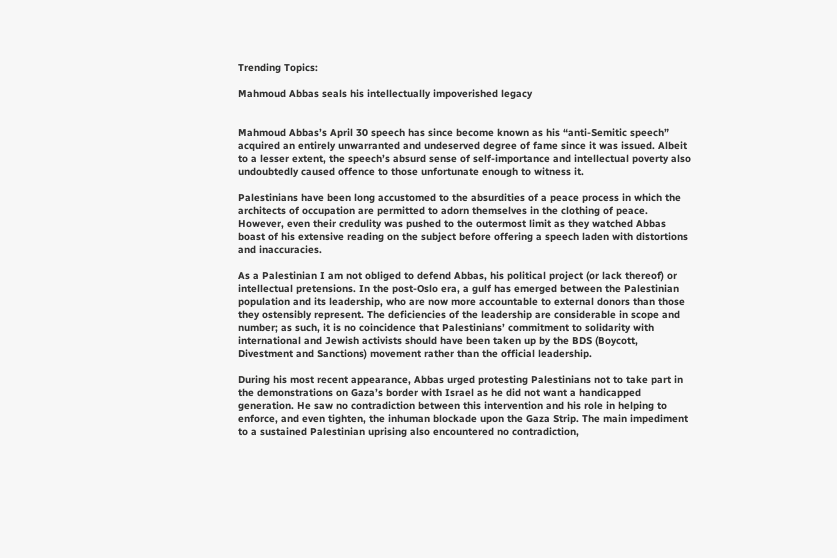Trending Topics:

Mahmoud Abbas seals his intellectually impoverished legacy


Mahmoud Abbas’s April 30 speech has since become known as his “anti-Semitic speech” acquired an entirely unwarranted and undeserved degree of fame since it was issued. Albeit to a lesser extent, the speech’s absurd sense of self-importance and intellectual poverty also undoubtedly caused offence to those unfortunate enough to witness it.

Palestinians have been long accustomed to the absurdities of a peace process in which the architects of occupation are permitted to adorn themselves in the clothing of peace. However, even their credulity was pushed to the outermost limit as they watched Abbas boast of his extensive reading on the subject before offering a speech laden with distortions and inaccuracies.

As a Palestinian I am not obliged to defend Abbas, his political project (or lack thereof) or intellectual pretensions. In the post-Oslo era, a gulf has emerged between the Palestinian population and its leadership, who are now more accountable to external donors than those they ostensibly represent. The deficiencies of the leadership are considerable in scope and number; as such, it is no coincidence that Palestinians’ commitment to solidarity with international and Jewish activists should have been taken up by the BDS (Boycott, Divestment and Sanctions) movement rather than the official leadership.

During his most recent appearance, Abbas urged protesting Palestinians not to take part in the demonstrations on Gaza’s border with Israel as he did not want a handicapped generation. He saw no contradiction between this intervention and his role in helping to enforce, and even tighten, the inhuman blockade upon the Gaza Strip. The main impediment to a sustained Palestinian uprising also encountered no contradiction,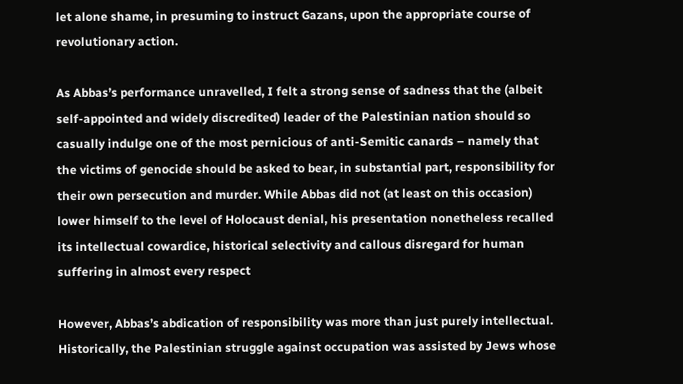let alone shame, in presuming to instruct Gazans, upon the appropriate course of revolutionary action.

As Abbas’s performance unravelled, I felt a strong sense of sadness that the (albeit self-appointed and widely discredited) leader of the Palestinian nation should so casually indulge one of the most pernicious of anti-Semitic canards – namely that the victims of genocide should be asked to bear, in substantial part, responsibility for their own persecution and murder. While Abbas did not (at least on this occasion) lower himself to the level of Holocaust denial, his presentation nonetheless recalled its intellectual cowardice, historical selectivity and callous disregard for human suffering in almost every respect

However, Abbas’s abdication of responsibility was more than just purely intellectual. Historically, the Palestinian struggle against occupation was assisted by Jews whose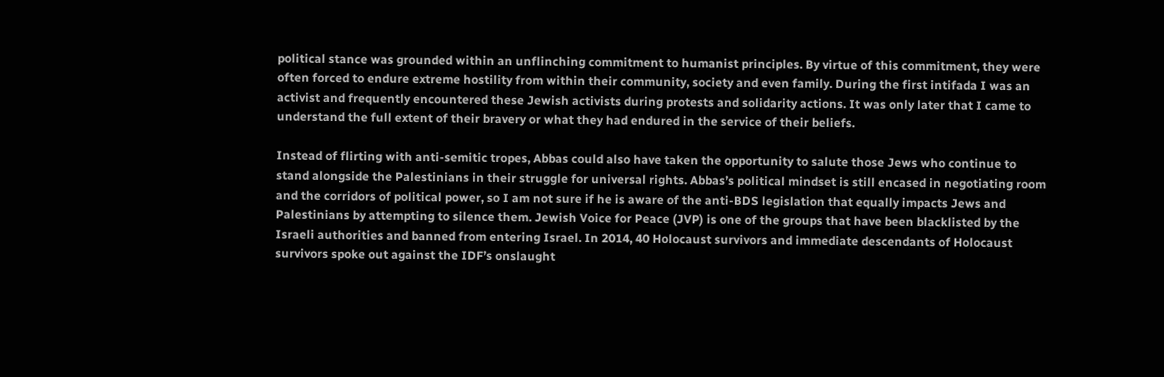political stance was grounded within an unflinching commitment to humanist principles. By virtue of this commitment, they were often forced to endure extreme hostility from within their community, society and even family. During the first intifada I was an activist and frequently encountered these Jewish activists during protests and solidarity actions. It was only later that I came to understand the full extent of their bravery or what they had endured in the service of their beliefs.

Instead of flirting with anti-semitic tropes, Abbas could also have taken the opportunity to salute those Jews who continue to stand alongside the Palestinians in their struggle for universal rights. Abbas’s political mindset is still encased in negotiating room and the corridors of political power, so I am not sure if he is aware of the anti-BDS legislation that equally impacts Jews and Palestinians by attempting to silence them. Jewish Voice for Peace (JVP) is one of the groups that have been blacklisted by the Israeli authorities and banned from entering Israel. In 2014, 40 Holocaust survivors and immediate descendants of Holocaust survivors spoke out against the IDF’s onslaught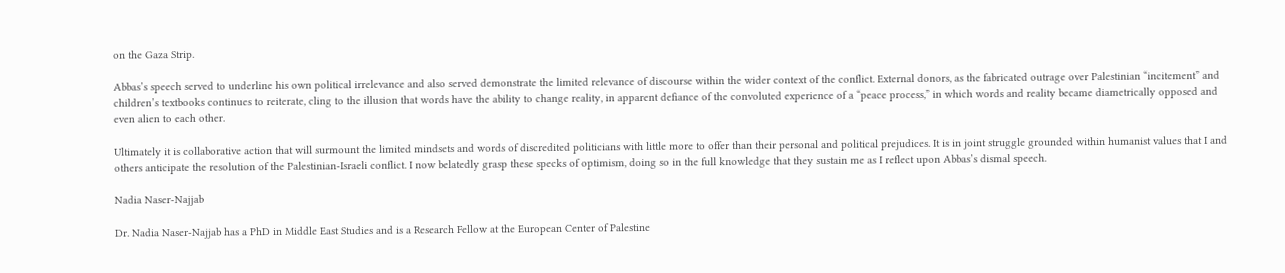on the Gaza Strip.

Abbas’s speech served to underline his own political irrelevance and also served demonstrate the limited relevance of discourse within the wider context of the conflict. External donors, as the fabricated outrage over Palestinian “incitement” and children’s textbooks continues to reiterate, cling to the illusion that words have the ability to change reality, in apparent defiance of the convoluted experience of a “peace process,” in which words and reality became diametrically opposed and even alien to each other.

Ultimately it is collaborative action that will surmount the limited mindsets and words of discredited politicians with little more to offer than their personal and political prejudices. It is in joint struggle grounded within humanist values that I and others anticipate the resolution of the Palestinian-Israeli conflict. I now belatedly grasp these specks of optimism, doing so in the full knowledge that they sustain me as I reflect upon Abbas’s dismal speech.

Nadia Naser-Najjab

Dr. Nadia Naser-Najjab has a PhD in Middle East Studies and is a Research Fellow at the European Center of Palestine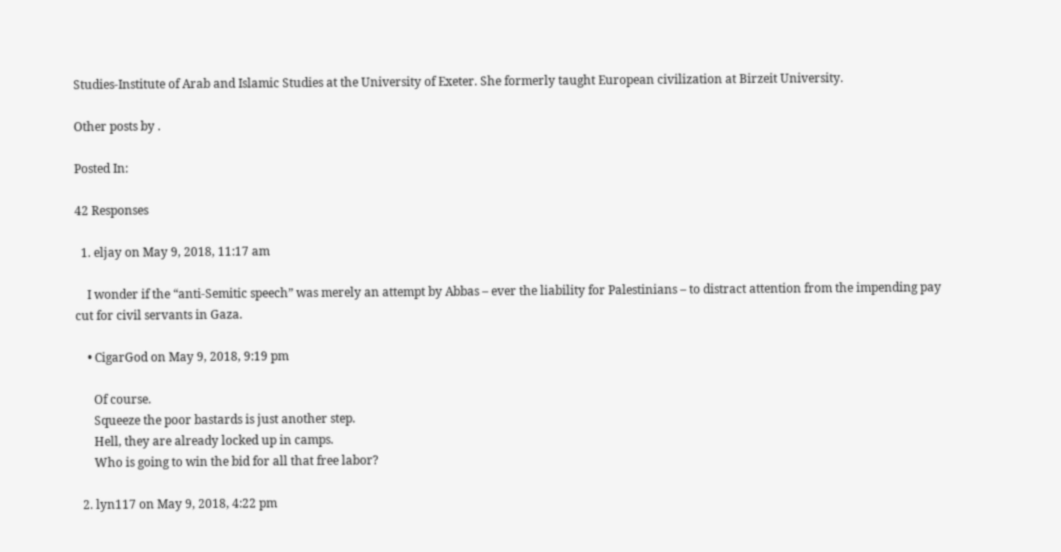Studies-Institute of Arab and Islamic Studies at the University of Exeter. She formerly taught European civilization at Birzeit University.

Other posts by .

Posted In:

42 Responses

  1. eljay on May 9, 2018, 11:17 am

    I wonder if the “anti-Semitic speech” was merely an attempt by Abbas – ever the liability for Palestinians – to distract attention from the impending pay cut for civil servants in Gaza.

    • CigarGod on May 9, 2018, 9:19 pm

      Of course.
      Squeeze the poor bastards is just another step.
      Hell, they are already locked up in camps.
      Who is going to win the bid for all that free labor?

  2. lyn117 on May 9, 2018, 4:22 pm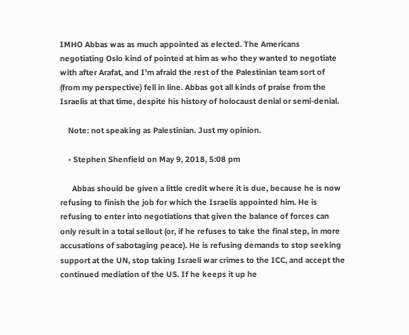IMHO Abbas was as much appointed as elected. The Americans negotiating Oslo kind of pointed at him as who they wanted to negotiate with after Arafat, and I’m afraid the rest of the Palestinian team sort of (from my perspective) fell in line. Abbas got all kinds of praise from the Israelis at that time, despite his history of holocaust denial or semi-denial.

    Note: not speaking as Palestinian. Just my opinion.

    • Stephen Shenfield on May 9, 2018, 5:08 pm

      Abbas should be given a little credit where it is due, because he is now refusing to finish the job for which the Israelis appointed him. He is refusing to enter into negotiations that given the balance of forces can only result in a total sellout (or, if he refuses to take the final step, in more accusations of sabotaging peace). He is refusing demands to stop seeking support at the UN, stop taking Israeli war crimes to the ICC, and accept the continued mediation of the US. If he keeps it up he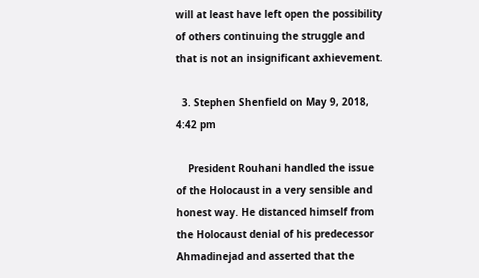will at least have left open the possibility of others continuing the struggle and that is not an insignificant axhievement.

  3. Stephen Shenfield on May 9, 2018, 4:42 pm

    President Rouhani handled the issue of the Holocaust in a very sensible and honest way. He distanced himself from the Holocaust denial of his predecessor Ahmadinejad and asserted that the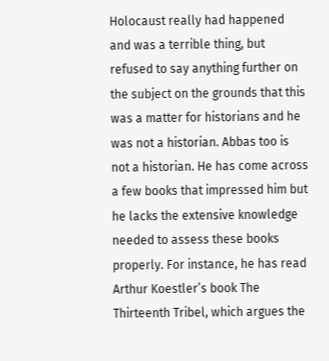Holocaust really had happened and was a terrible thing, but refused to say anything further on the subject on the grounds that this was a matter for historians and he was not a historian. Abbas too is not a historian. He has come across a few books that impressed him but he lacks the extensive knowledge needed to assess these books properly. For instance, he has read Arthur Koestler’s book The Thirteenth Tribel, which argues the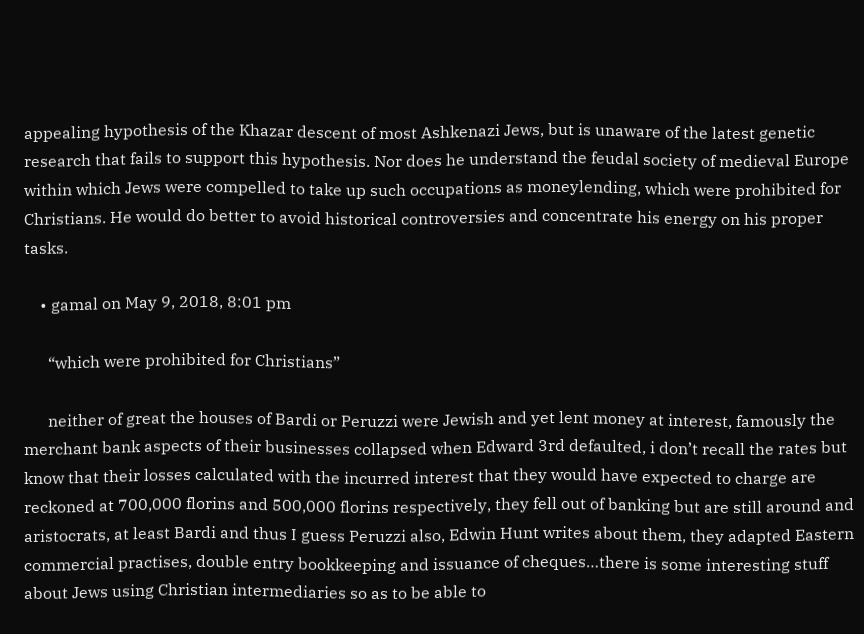appealing hypothesis of the Khazar descent of most Ashkenazi Jews, but is unaware of the latest genetic research that fails to support this hypothesis. Nor does he understand the feudal society of medieval Europe within which Jews were compelled to take up such occupations as moneylending, which were prohibited for Christians. He would do better to avoid historical controversies and concentrate his energy on his proper tasks.

    • gamal on May 9, 2018, 8:01 pm

      “which were prohibited for Christians”

      neither of great the houses of Bardi or Peruzzi were Jewish and yet lent money at interest, famously the merchant bank aspects of their businesses collapsed when Edward 3rd defaulted, i don’t recall the rates but know that their losses calculated with the incurred interest that they would have expected to charge are reckoned at 700,000 florins and 500,000 florins respectively, they fell out of banking but are still around and aristocrats, at least Bardi and thus I guess Peruzzi also, Edwin Hunt writes about them, they adapted Eastern commercial practises, double entry bookkeeping and issuance of cheques…there is some interesting stuff about Jews using Christian intermediaries so as to be able to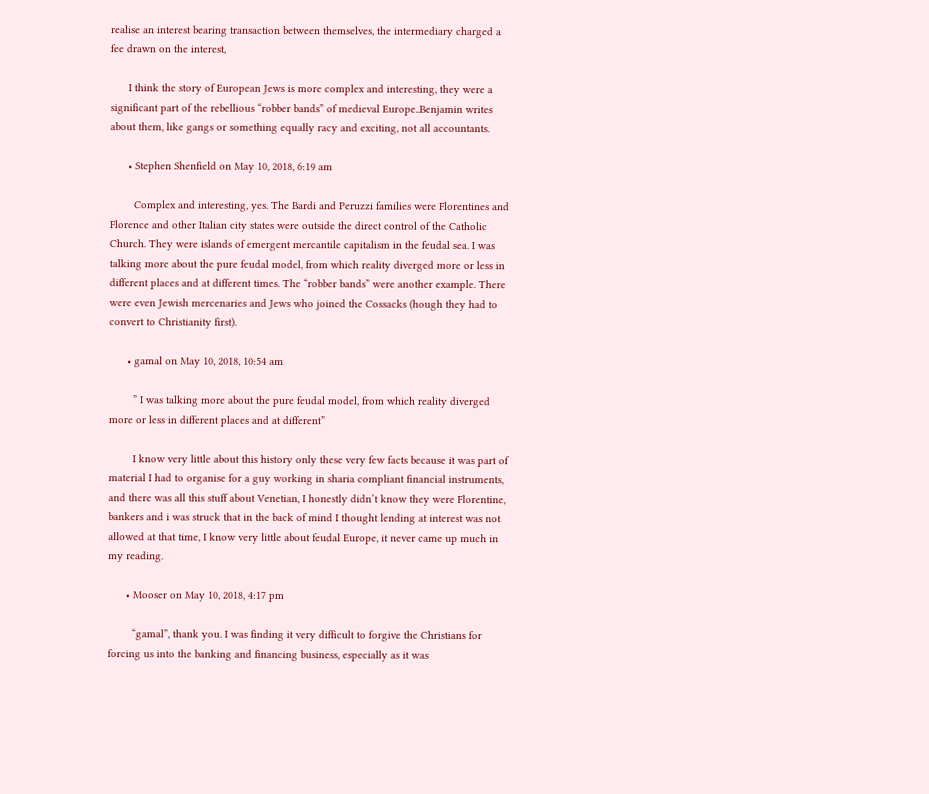realise an interest bearing transaction between themselves, the intermediary charged a fee drawn on the interest,

      I think the story of European Jews is more complex and interesting, they were a significant part of the rebellious “robber bands” of medieval Europe..Benjamin writes about them, like gangs or something equally racy and exciting, not all accountants.

      • Stephen Shenfield on May 10, 2018, 6:19 am

        Complex and interesting, yes. The Bardi and Peruzzi families were Florentines and Florence and other Italian city states were outside the direct control of the Catholic Church. They were islands of emergent mercantile capitalism in the feudal sea. I was talking more about the pure feudal model, from which reality diverged more or less in different places and at different times. The “robber bands” were another example. There were even Jewish mercenaries and Jews who joined the Cossacks (hough they had to convert to Christianity first).

      • gamal on May 10, 2018, 10:54 am

        ” I was talking more about the pure feudal model, from which reality diverged more or less in different places and at different”

        I know very little about this history only these very few facts because it was part of material I had to organise for a guy working in sharia compliant financial instruments, and there was all this stuff about Venetian, I honestly didn’t know they were Florentine, bankers and i was struck that in the back of mind I thought lending at interest was not allowed at that time, I know very little about feudal Europe, it never came up much in my reading.

      • Mooser on May 10, 2018, 4:17 pm

        “gamal”, thank you. I was finding it very difficult to forgive the Christians for forcing us into the banking and financing business, especially as it was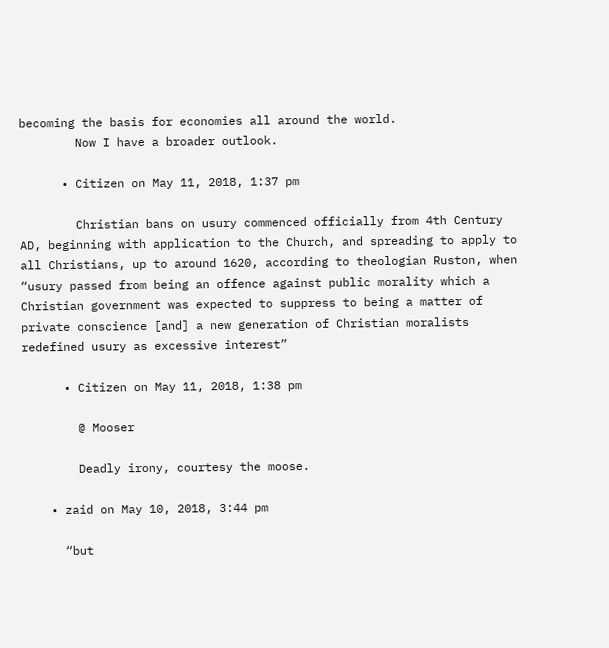becoming the basis for economies all around the world.
        Now I have a broader outlook.

      • Citizen on May 11, 2018, 1:37 pm

        Christian bans on usury commenced officially from 4th Century AD, beginning with application to the Church, and spreading to apply to all Christians, up to around 1620, according to theologian Ruston, when “usury passed from being an offence against public morality which a Christian government was expected to suppress to being a matter of private conscience [and] a new generation of Christian moralists redefined usury as excessive interest”

      • Citizen on May 11, 2018, 1:38 pm

        @ Mooser

        Deadly irony, courtesy the moose.

    • zaid on May 10, 2018, 3:44 pm

      “but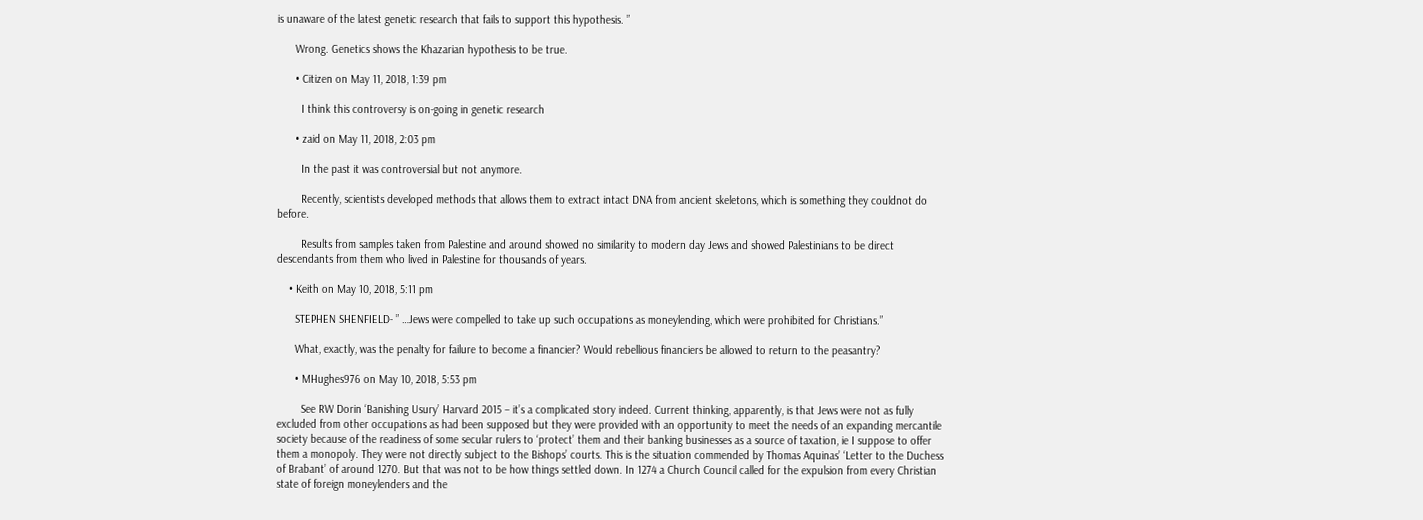is unaware of the latest genetic research that fails to support this hypothesis. ”

      Wrong. Genetics shows the Khazarian hypothesis to be true.

      • Citizen on May 11, 2018, 1:39 pm

        I think this controversy is on-going in genetic research

      • zaid on May 11, 2018, 2:03 pm

        In the past it was controversial but not anymore.

        Recently, scientists developed methods that allows them to extract intact DNA from ancient skeletons, which is something they couldnot do before.

        Results from samples taken from Palestine and around showed no similarity to modern day Jews and showed Palestinians to be direct descendants from them who lived in Palestine for thousands of years.

    • Keith on May 10, 2018, 5:11 pm

      STEPHEN SHENFIELD- ” …Jews were compelled to take up such occupations as moneylending, which were prohibited for Christians.”

      What, exactly, was the penalty for failure to become a financier? Would rebellious financiers be allowed to return to the peasantry?

      • MHughes976 on May 10, 2018, 5:53 pm

        See RW Dorin ‘Banishing Usury’ Harvard 2015 – it’s a complicated story indeed. Current thinking, apparently, is that Jews were not as fully excluded from other occupations as had been supposed but they were provided with an opportunity to meet the needs of an expanding mercantile society because of the readiness of some secular rulers to ‘protect’ them and their banking businesses as a source of taxation, ie I suppose to offer them a monopoly. They were not directly subject to the Bishops’ courts. This is the situation commended by Thomas Aquinas’ ‘Letter to the Duchess of Brabant’ of around 1270. But that was not to be how things settled down. In 1274 a Church Council called for the expulsion from every Christian state of foreign moneylenders and the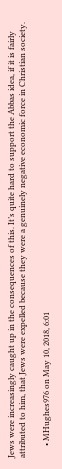Jews were increasingly caught up in the consequences of this. It’s quite hard to support the Abbas idea, if it is fairly attributed to him, that Jews were expelled because they were a genuinely negative economic force in Christian society.

      • MHughes976 on May 10, 2018, 6:01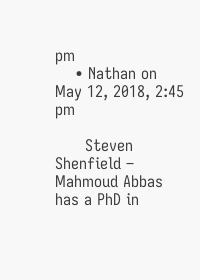pm
    • Nathan on May 12, 2018, 2:45 pm

      Steven Shenfield – Mahmoud Abbas has a PhD in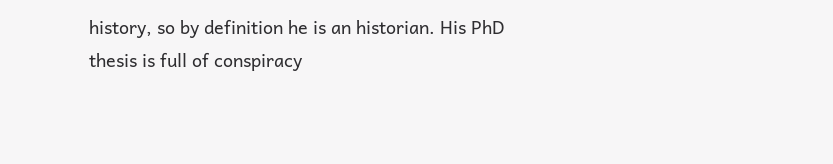history, so by definition he is an historian. His PhD thesis is full of conspiracy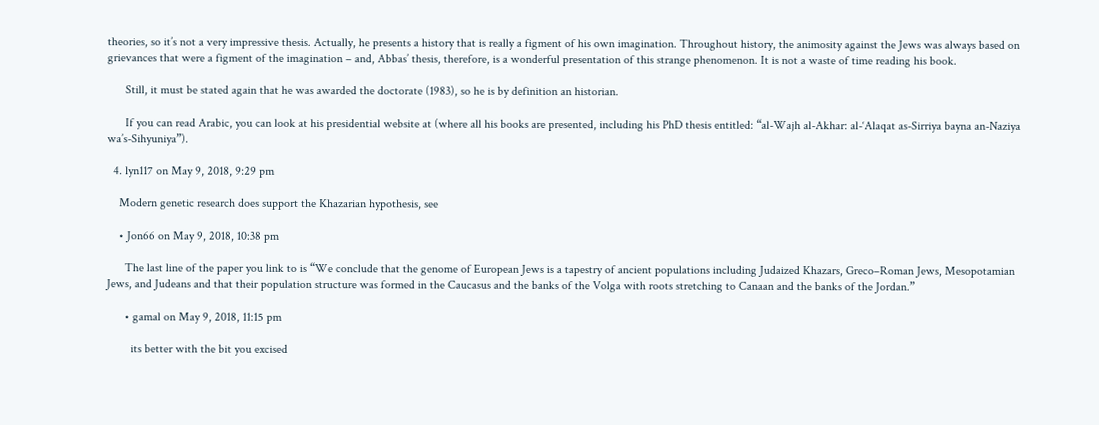theories, so it’s not a very impressive thesis. Actually, he presents a history that is really a figment of his own imagination. Throughout history, the animosity against the Jews was always based on grievances that were a figment of the imagination – and, Abbas’ thesis, therefore, is a wonderful presentation of this strange phenomenon. It is not a waste of time reading his book.

      Still, it must be stated again that he was awarded the doctorate (1983), so he is by definition an historian.

      If you can read Arabic, you can look at his presidential website at (where all his books are presented, including his PhD thesis entitled: “al-Wajh al-Akhar: al-‘Alaqat as-Sirriya bayna an-Naziya wa’s-Sihyuniya”).

  4. lyn117 on May 9, 2018, 9:29 pm

    Modern genetic research does support the Khazarian hypothesis, see

    • Jon66 on May 9, 2018, 10:38 pm

      The last line of the paper you link to is “We conclude that the genome of European Jews is a tapestry of ancient populations including Judaized Khazars, Greco–Roman Jews, Mesopotamian Jews, and Judeans and that their population structure was formed in the Caucasus and the banks of the Volga with roots stretching to Canaan and the banks of the Jordan.”

      • gamal on May 9, 2018, 11:15 pm

        its better with the bit you excised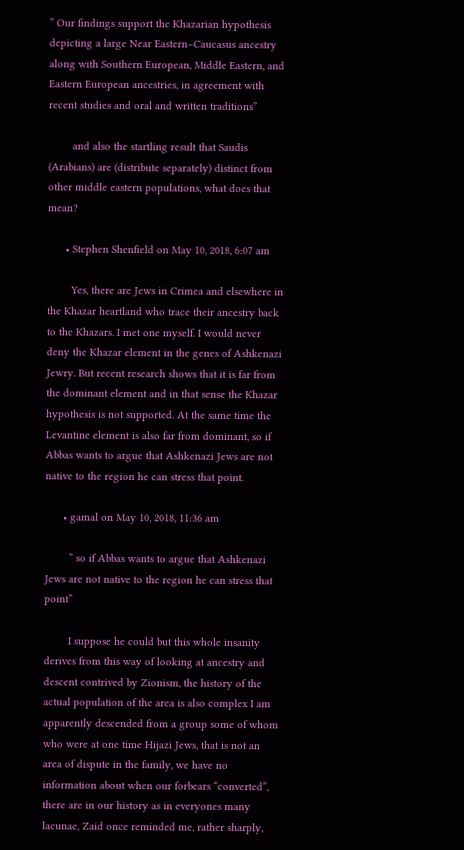” Our findings support the Khazarian hypothesis depicting a large Near Eastern–Caucasus ancestry along with Southern European, Middle Eastern, and Eastern European ancestries, in agreement with recent studies and oral and written traditions”

        and also the startling result that Saudis (Arabians) are (distribute separately) distinct from other middle eastern populations, what does that mean?

      • Stephen Shenfield on May 10, 2018, 6:07 am

        Yes, there are Jews in Crimea and elsewhere in the Khazar heartland who trace their ancestry back to the Khazars. I met one myself. I would never deny the Khazar element in the genes of Ashkenazi Jewry. But recent research shows that it is far from the dominant element and in that sense the Khazar hypothesis is not supported. At the same time the Levantine element is also far from dominant, so if Abbas wants to argue that Ashkenazi Jews are not native to the region he can stress that point.

      • gamal on May 10, 2018, 11:36 am

        ” so if Abbas wants to argue that Ashkenazi Jews are not native to the region he can stress that point”

        I suppose he could but this whole insanity derives from this way of looking at ancestry and descent contrived by Zionism, the history of the actual population of the area is also complex I am apparently descended from a group some of whom who were at one time Hijazi Jews, that is not an area of dispute in the family, we have no information about when our forbears “converted”, there are in our history as in everyones many lacunae, Zaid once reminded me, rather sharply,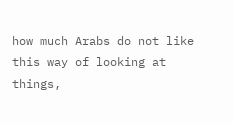how much Arabs do not like this way of looking at things,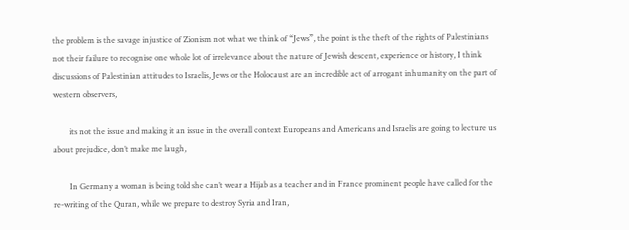the problem is the savage injustice of Zionism not what we think of “Jews”, the point is the theft of the rights of Palestinians not their failure to recognise one whole lot of irrelevance about the nature of Jewish descent, experience or history, I think discussions of Palestinian attitudes to Israelis, Jews or the Holocaust are an incredible act of arrogant inhumanity on the part of western observers,

        its not the issue and making it an issue in the overall context Europeans and Americans and Israelis are going to lecture us about prejudice, don’t make me laugh,

        In Germany a woman is being told she can’t wear a Hijab as a teacher and in France prominent people have called for the re-writing of the Quran, while we prepare to destroy Syria and Iran,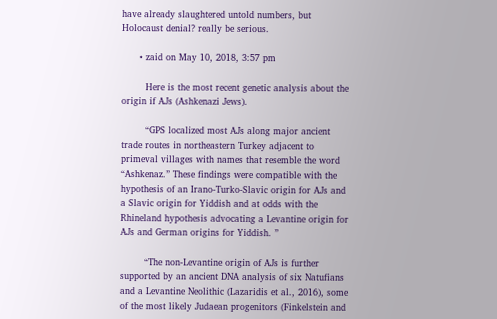have already slaughtered untold numbers, but Holocaust denial? really be serious.

      • zaid on May 10, 2018, 3:57 pm

        Here is the most recent genetic analysis about the origin if AJs (Ashkenazi Jews).

        “GPS localized most AJs along major ancient trade routes in northeastern Turkey adjacent to primeval villages with names that resemble the word “Ashkenaz.” These findings were compatible with the hypothesis of an Irano-Turko-Slavic origin for AJs and a Slavic origin for Yiddish and at odds with the Rhineland hypothesis advocating a Levantine origin for AJs and German origins for Yiddish. ”

        “The non-Levantine origin of AJs is further supported by an ancient DNA analysis of six Natufians and a Levantine Neolithic (Lazaridis et al., 2016), some of the most likely Judaean progenitors (Finkelstein and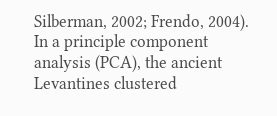Silberman, 2002; Frendo, 2004). In a principle component analysis (PCA), the ancient Levantines clustered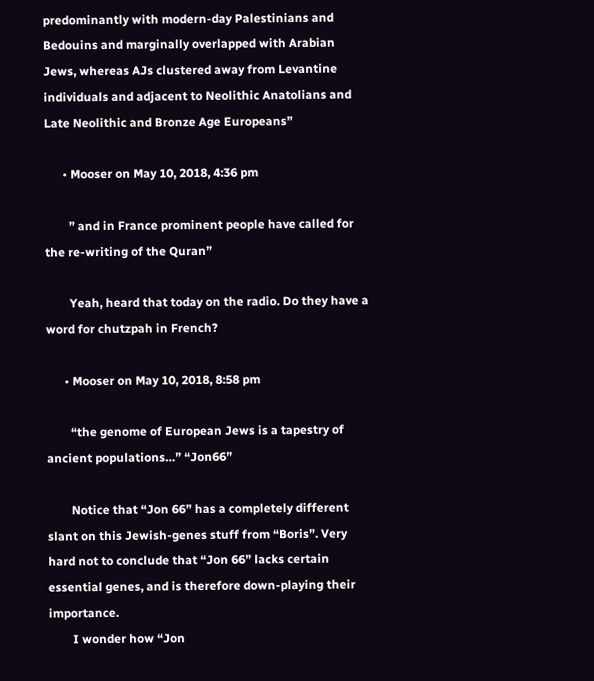predominantly with modern-day Palestinians and Bedouins and marginally overlapped with Arabian Jews, whereas AJs clustered away from Levantine individuals and adjacent to Neolithic Anatolians and Late Neolithic and Bronze Age Europeans”

      • Mooser on May 10, 2018, 4:36 pm

        ” and in France prominent people have called for the re-writing of the Quran”

        Yeah, heard that today on the radio. Do they have a word for chutzpah in French?

      • Mooser on May 10, 2018, 8:58 pm

        “the genome of European Jews is a tapestry of ancient populations…” “Jon66”

        Notice that “Jon 66” has a completely different slant on this Jewish-genes stuff from “Boris”. Very hard not to conclude that “Jon 66” lacks certain essential genes, and is therefore down-playing their importance.
        I wonder how “Jon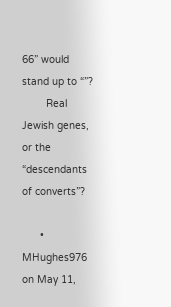66” would stand up to “”?
        Real Jewish genes, or the “descendants of converts”?

      • MHughes976 on May 11,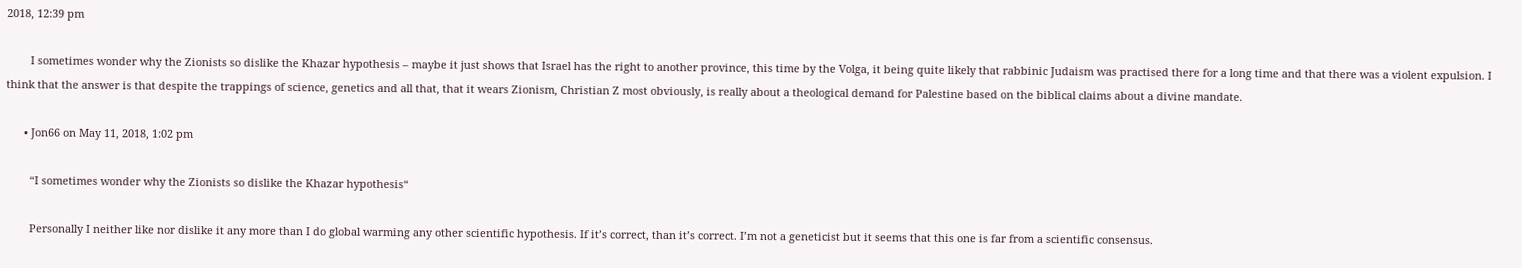2018, 12:39 pm

        I sometimes wonder why the Zionists so dislike the Khazar hypothesis – maybe it just shows that Israel has the right to another province, this time by the Volga, it being quite likely that rabbinic Judaism was practised there for a long time and that there was a violent expulsion. I think that the answer is that despite the trappings of science, genetics and all that, that it wears Zionism, Christian Z most obviously, is really about a theological demand for Palestine based on the biblical claims about a divine mandate.

      • Jon66 on May 11, 2018, 1:02 pm

        “I sometimes wonder why the Zionists so dislike the Khazar hypothesis“

        Personally I neither like nor dislike it any more than I do global warming any other scientific hypothesis. If it’s correct, than it’s correct. I’m not a geneticist but it seems that this one is far from a scientific consensus.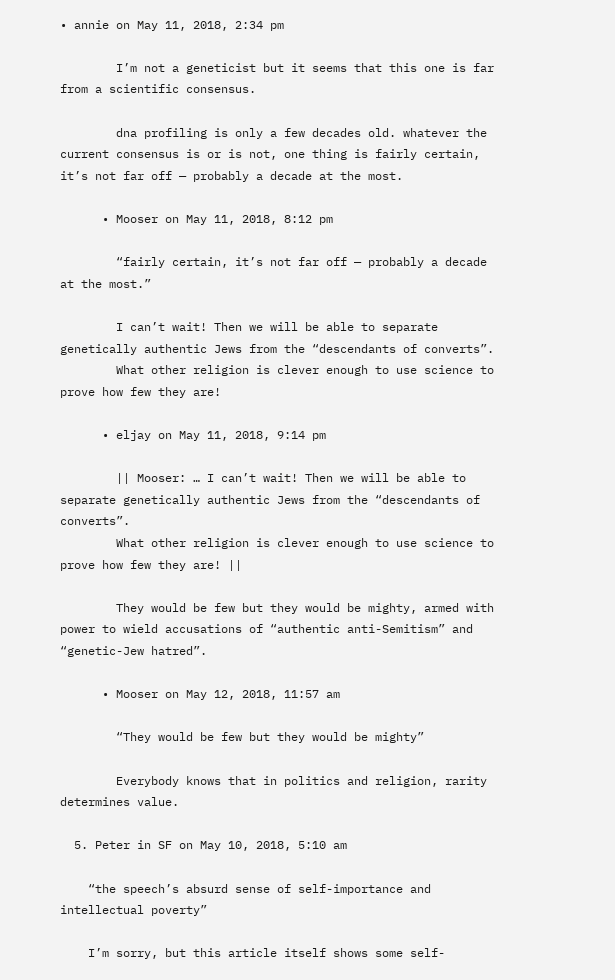• annie on May 11, 2018, 2:34 pm

        I’m not a geneticist but it seems that this one is far from a scientific consensus.

        dna profiling is only a few decades old. whatever the current consensus is or is not, one thing is fairly certain, it’s not far off — probably a decade at the most.

      • Mooser on May 11, 2018, 8:12 pm

        “fairly certain, it’s not far off — probably a decade at the most.”

        I can’t wait! Then we will be able to separate genetically authentic Jews from the “descendants of converts”.
        What other religion is clever enough to use science to prove how few they are!

      • eljay on May 11, 2018, 9:14 pm

        || Mooser: … I can’t wait! Then we will be able to separate genetically authentic Jews from the “descendants of converts”.
        What other religion is clever enough to use science to prove how few they are! ||

        They would be few but they would be mighty, armed with power to wield accusations of “authentic anti-Semitism” and “genetic-Jew hatred”.

      • Mooser on May 12, 2018, 11:57 am

        “They would be few but they would be mighty”

        Everybody knows that in politics and religion, rarity determines value.

  5. Peter in SF on May 10, 2018, 5:10 am

    “the speech’s absurd sense of self-importance and intellectual poverty”

    I’m sorry, but this article itself shows some self-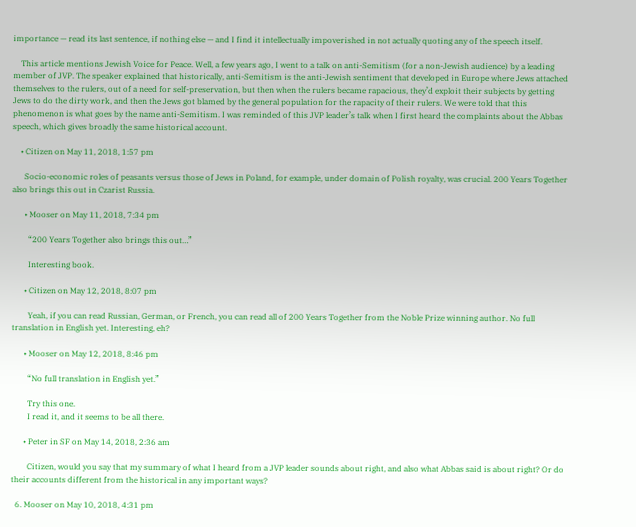importance — read its last sentence, if nothing else — and I find it intellectually impoverished in not actually quoting any of the speech itself.

    This article mentions Jewish Voice for Peace. Well, a few years ago, I went to a talk on anti-Semitism (for a non-Jewish audience) by a leading member of JVP. The speaker explained that historically, anti-Semitism is the anti-Jewish sentiment that developed in Europe where Jews attached themselves to the rulers, out of a need for self-preservation, but then when the rulers became rapacious, they’d exploit their subjects by getting Jews to do the dirty work, and then the Jews got blamed by the general population for the rapacity of their rulers. We were told that this phenomenon is what goes by the name anti-Semitism. I was reminded of this JVP leader’s talk when I first heard the complaints about the Abbas speech, which gives broadly the same historical account.

    • Citizen on May 11, 2018, 1:57 pm

      Socio-economic roles of peasants versus those of Jews in Poland, for example, under domain of Polish royalty, was crucial. 200 Years Together also brings this out in Czarist Russia.

      • Mooser on May 11, 2018, 7:34 pm

        “200 Years Together also brings this out…”

        Interesting book.

      • Citizen on May 12, 2018, 8:07 pm

        Yeah, if you can read Russian, German, or French, you can read all of 200 Years Together from the Noble Prize winning author. No full translation in English yet. Interesting, eh?

      • Mooser on May 12, 2018, 8:46 pm

        “No full translation in English yet.”

        Try this one.
        I read it, and it seems to be all there.

      • Peter in SF on May 14, 2018, 2:36 am

        Citizen, would you say that my summary of what I heard from a JVP leader sounds about right, and also what Abbas said is about right? Or do their accounts different from the historical in any important ways?

  6. Mooser on May 10, 2018, 4:31 pm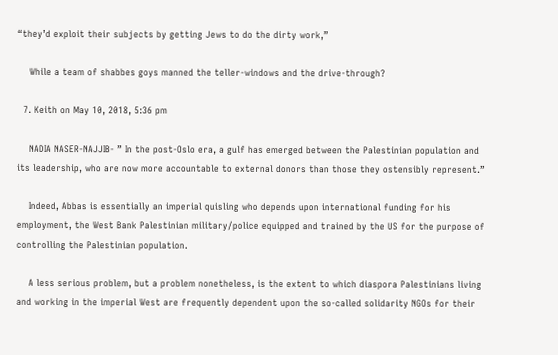“they’d exploit their subjects by getting Jews to do the dirty work,”

    While a team of shabbes goys manned the teller-windows and the drive-through?

  7. Keith on May 10, 2018, 5:36 pm

    NADIA NASER-NAJJIB- ” In the post-Oslo era, a gulf has emerged between the Palestinian population and its leadership, who are now more accountable to external donors than those they ostensibly represent.”

    Indeed, Abbas is essentially an imperial quisling who depends upon international funding for his employment, the West Bank Palestinian military/police equipped and trained by the US for the purpose of controlling the Palestinian population.

    A less serious problem, but a problem nonetheless, is the extent to which diaspora Palestinians living and working in the imperial West are frequently dependent upon the so-called solidarity NGOs for their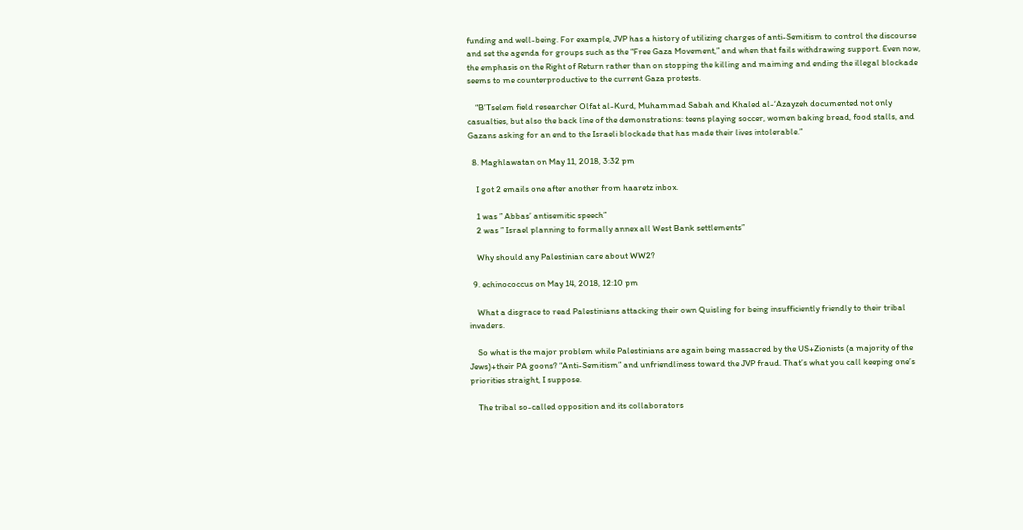funding and well-being. For example, JVP has a history of utilizing charges of anti-Semitism to control the discourse and set the agenda for groups such as the “Free Gaza Movement,” and when that fails withdrawing support. Even now, the emphasis on the Right of Return rather than on stopping the killing and maiming and ending the illegal blockade seems to me counterproductive to the current Gaza protests.

    “B’Tselem field researcher Olfat al-Kurd, Muhammad Sabah and Khaled al-‘Azayzeh documented not only casualties, but also the back line of the demonstrations: teens playing soccer, women baking bread, food stalls, and Gazans asking for an end to the Israeli blockade that has made their lives intolerable.”

  8. Maghlawatan on May 11, 2018, 3:32 pm

    I got 2 emails one after another from haaretz inbox.

    1 was ” Abbas’ antisemitic speech”
    2 was ” Israel planning to formally annex all West Bank settlements”

    Why should any Palestinian care about WW2?

  9. echinococcus on May 14, 2018, 12:10 pm

    What a disgrace to read Palestinians attacking their own Quisling for being insufficiently friendly to their tribal invaders.

    So what is the major problem while Palestinians are again being massacred by the US+Zionists (a majority of the Jews)+their PA goons? “Anti-Semitism” and unfriendliness toward the JVP fraud. That’s what you call keeping one’s priorities straight, I suppose.

    The tribal so-called opposition and its collaborators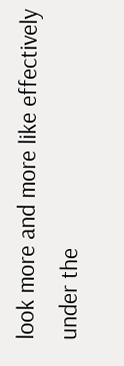look more and more like effectively under the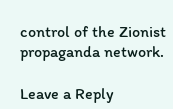control of the Zionist propaganda network.

Leave a Reply